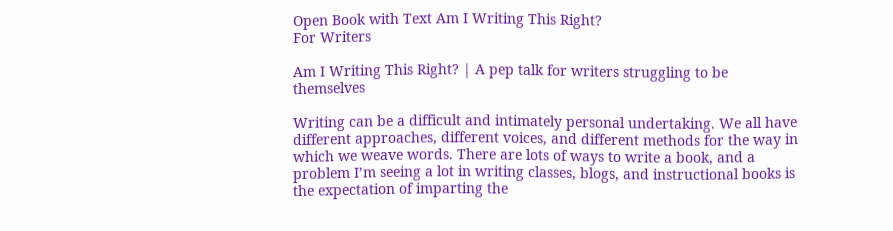Open Book with Text Am I Writing This Right?
For Writers

Am I Writing This Right? | A pep talk for writers struggling to be themselves

Writing can be a difficult and intimately personal undertaking. We all have different approaches, different voices, and different methods for the way in which we weave words. There are lots of ways to write a book, and a problem I’m seeing a lot in writing classes, blogs, and instructional books is the expectation of imparting the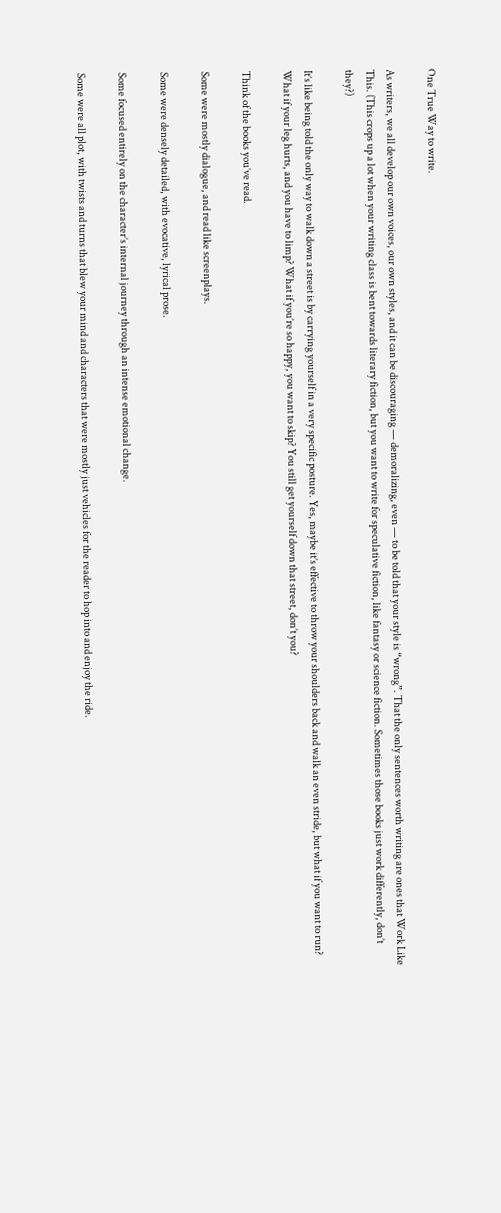One True Way to write.

As writers, we all develop our own voices, our own styles, and it can be discouraging — demoralizing, even — to be told that your style is “wrong”. That the only sentences worth writing are ones that Work Like This. (This crops up a lot when your writing class is bent towards literary fiction, but you want to write for speculative fiction, like fantasy or science fiction. Sometimes those books just work differently, don’t they?)

It’s like being told the only way to walk down a street is by carrying yourself in a very specific posture. Yes, maybe it’s effective to throw your shoulders back and walk an even stride, but what if you want to run? What if your leg hurts, and you have to limp? What if you’re so happy, you want to skip? You still get yourself down that street, don’t you?

Think of the books you’ve read.

Some were mostly dialogue, and read like screenplays.

Some were densely detailed, with evocative, lyrical prose.

Some focused entirely on the character’s internal journey through an intense emotional change.

Some were all plot, with twists and turns that blew your mind and characters that were mostly just vehicles for the reader to hop into and enjoy the ride.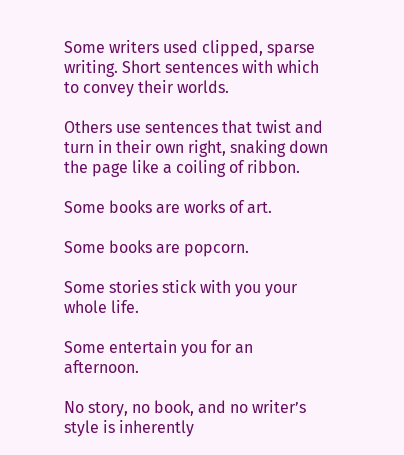Some writers used clipped, sparse writing. Short sentences with which to convey their worlds.

Others use sentences that twist and turn in their own right, snaking down the page like a coiling of ribbon.

Some books are works of art.

Some books are popcorn.

Some stories stick with you your whole life.

Some entertain you for an afternoon.

No story, no book, and no writer’s style is inherently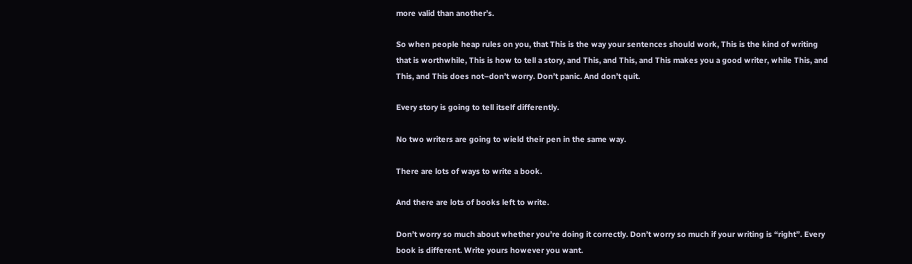more valid than another’s.

So when people heap rules on you, that This is the way your sentences should work, This is the kind of writing that is worthwhile, This is how to tell a story, and This, and This, and This makes you a good writer, while This, and This, and This does not–don’t worry. Don’t panic. And don’t quit.

Every story is going to tell itself differently.

No two writers are going to wield their pen in the same way.

There are lots of ways to write a book.

And there are lots of books left to write.

Don’t worry so much about whether you’re doing it correctly. Don’t worry so much if your writing is “right”. Every book is different. Write yours however you want.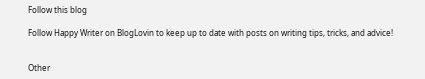Follow this blog

Follow Happy Writer on BlogLovin to keep up to date with posts on writing tips, tricks, and advice!


Other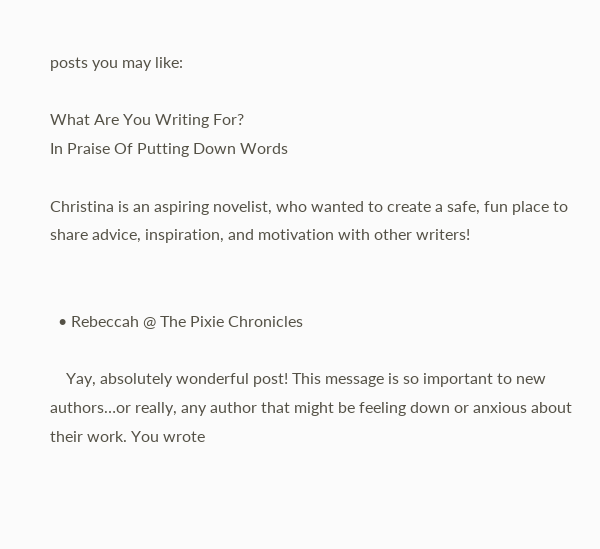posts you may like:

What Are You Writing For?
In Praise Of Putting Down Words

Christina is an aspiring novelist, who wanted to create a safe, fun place to share advice, inspiration, and motivation with other writers!


  • Rebeccah @ The Pixie Chronicles

    Yay, absolutely wonderful post! This message is so important to new authors…or really, any author that might be feeling down or anxious about their work. You wrote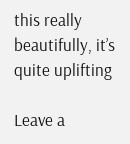this really beautifully, it’s quite uplifting

Leave a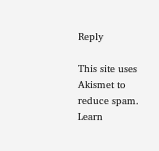Reply

This site uses Akismet to reduce spam. Learn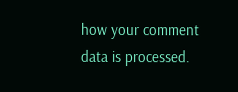how your comment data is processed.